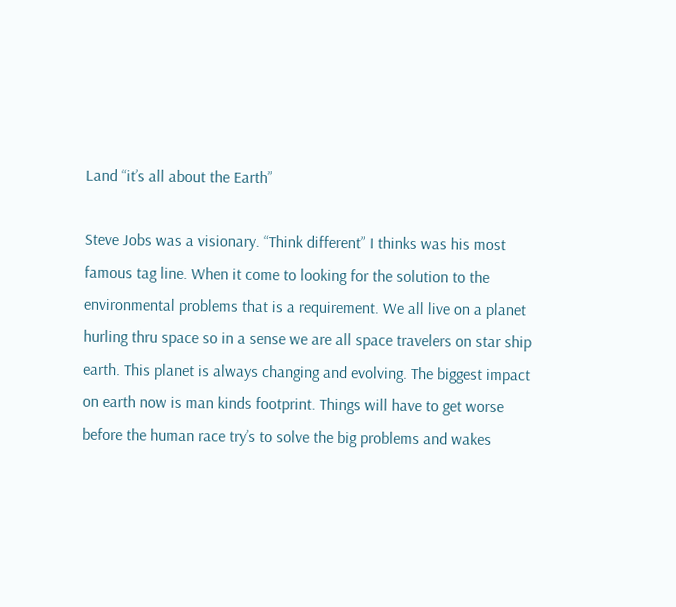Land “it’s all about the Earth”

Steve Jobs was a visionary. “Think different” I thinks was his most famous tag line. When it come to looking for the solution to the environmental problems that is a requirement. We all live on a planet hurling thru space so in a sense we are all space travelers on star ship earth. This planet is always changing and evolving. The biggest impact on earth now is man kinds footprint. Things will have to get worse before the human race try’s to solve the big problems and wakes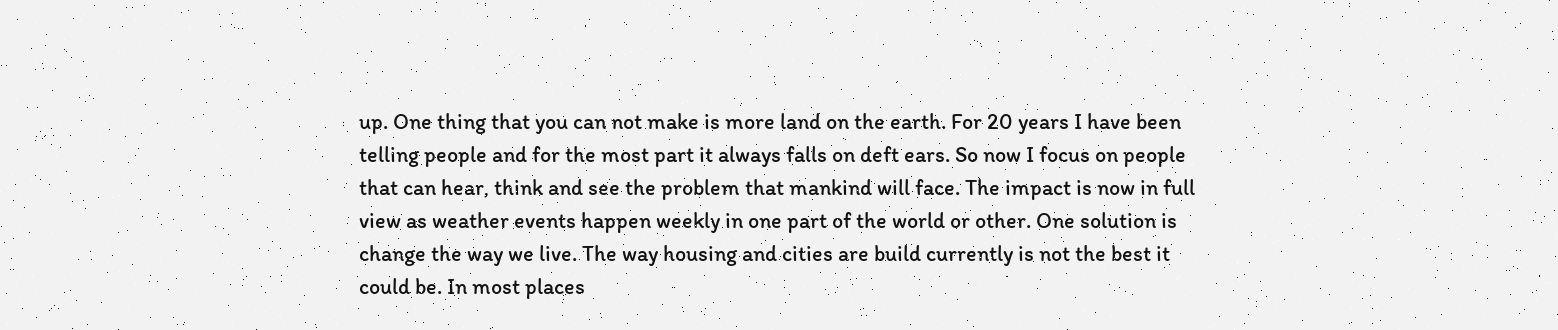up. One thing that you can not make is more land on the earth. For 20 years I have been telling people and for the most part it always falls on deft ears. So now I focus on people that can hear, think and see the problem that mankind will face. The impact is now in full view as weather events happen weekly in one part of the world or other. One solution is change the way we live. The way housing and cities are build currently is not the best it could be. In most places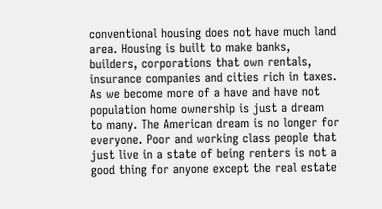conventional housing does not have much land area. Housing is built to make banks, builders, corporations that own rentals, insurance companies and cities rich in taxes. As we become more of a have and have not population home ownership is just a dream to many. The American dream is no longer for everyone. Poor and working class people that just live in a state of being renters is not a good thing for anyone except the real estate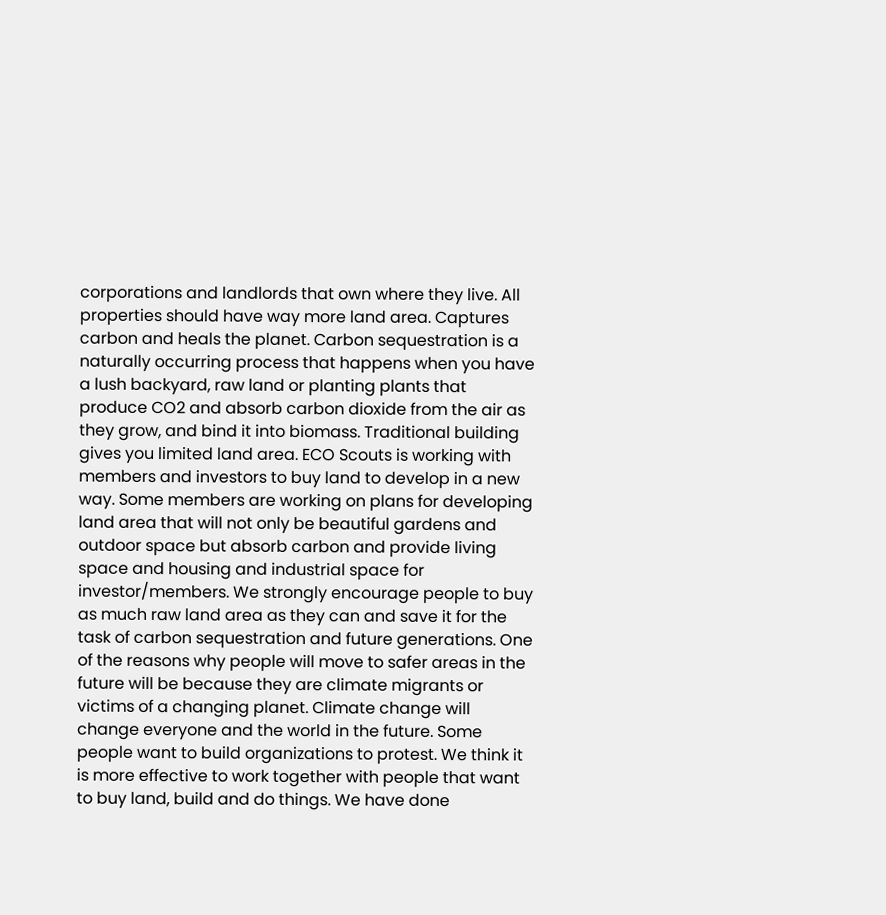corporations and landlords that own where they live. All properties should have way more land area. Captures carbon and heals the planet. Carbon sequestration is a naturally occurring process that happens when you have a lush backyard, raw land or planting plants that produce CO2 and absorb carbon dioxide from the air as they grow, and bind it into biomass. Traditional building gives you limited land area. ECO Scouts is working with members and investors to buy land to develop in a new way. Some members are working on plans for developing land area that will not only be beautiful gardens and outdoor space but absorb carbon and provide living space and housing and industrial space for investor/members. We strongly encourage people to buy as much raw land area as they can and save it for the task of carbon sequestration and future generations. One of the reasons why people will move to safer areas in the future will be because they are climate migrants or victims of a changing planet. Climate change will change everyone and the world in the future. Some people want to build organizations to protest. We think it is more effective to work together with people that want to buy land, build and do things. We have done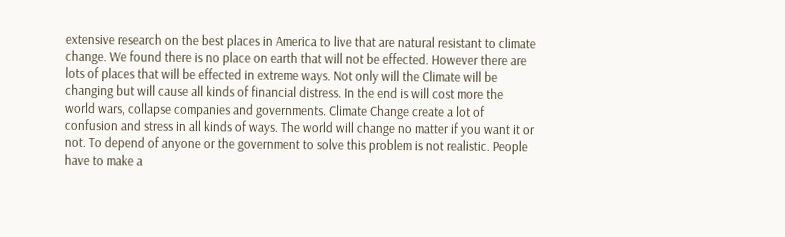extensive research on the best places in America to live that are natural resistant to climate change. We found there is no place on earth that will not be effected. However there are lots of places that will be effected in extreme ways. Not only will the Climate will be changing but will cause all kinds of financial distress. In the end is will cost more the world wars, collapse companies and governments. Climate Change create a lot of confusion and stress in all kinds of ways. The world will change no matter if you want it or not. To depend of anyone or the government to solve this problem is not realistic. People have to make a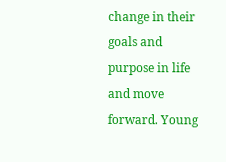change in their goals and purpose in life and move forward. Young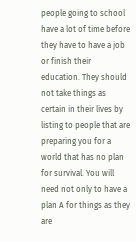people going to school have a lot of time before they have to have a job or finish their education. They should not take things as certain in their lives by listing to people that are preparing you for a world that has no plan for survival. You will need not only to have a plan A for things as they are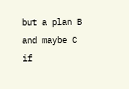but a plan B and maybe C if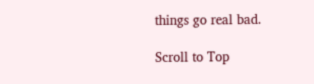things go real bad.

Scroll to Top